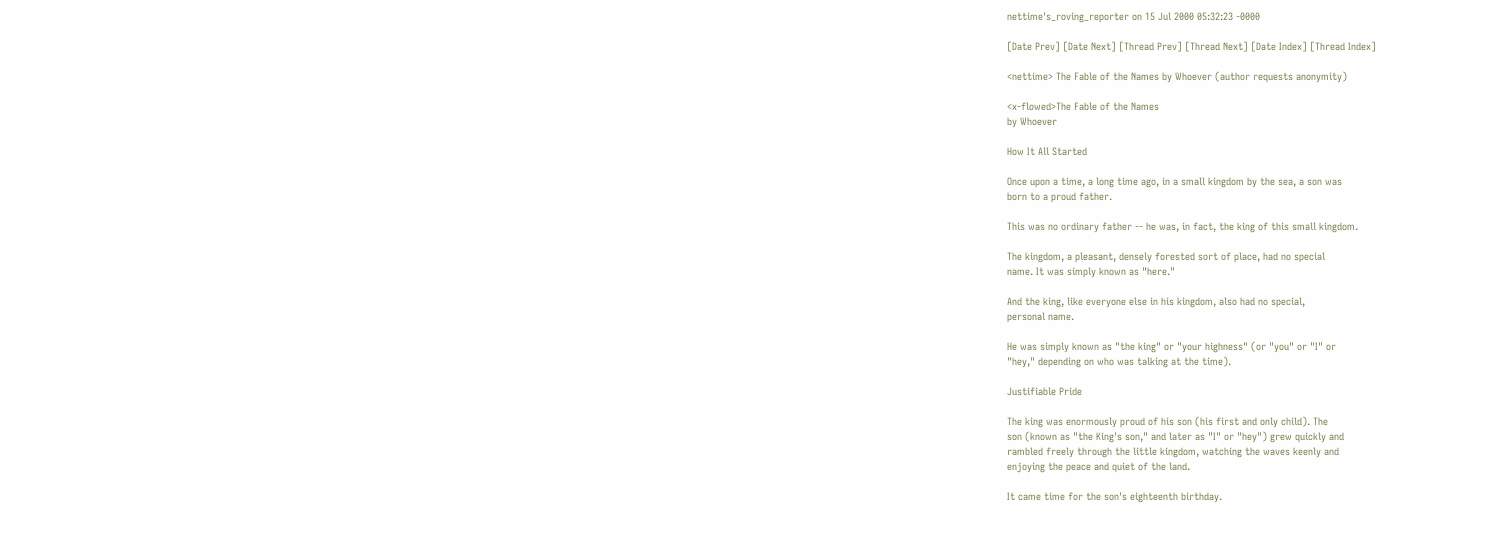nettime's_roving_reporter on 15 Jul 2000 05:32:23 -0000

[Date Prev] [Date Next] [Thread Prev] [Thread Next] [Date Index] [Thread Index]

<nettime> The Fable of the Names by Whoever (author requests anonymity)

<x-flowed>The Fable of the Names
by Whoever

How It All Started

Once upon a time, a long time ago, in a small kingdom by the sea, a son was
born to a proud father.

This was no ordinary father -- he was, in fact, the king of this small kingdom.

The kingdom, a pleasant, densely forested sort of place, had no special
name. It was simply known as "here."

And the king, like everyone else in his kingdom, also had no special,
personal name.

He was simply known as "the king" or "your highness" (or "you" or "I" or
"hey," depending on who was talking at the time).

Justifiable Pride

The king was enormously proud of his son (his first and only child). The
son (known as "the King's son," and later as "I" or "hey") grew quickly and
rambled freely through the little kingdom, watching the waves keenly and
enjoying the peace and quiet of the land.

It came time for the son's eighteenth birthday.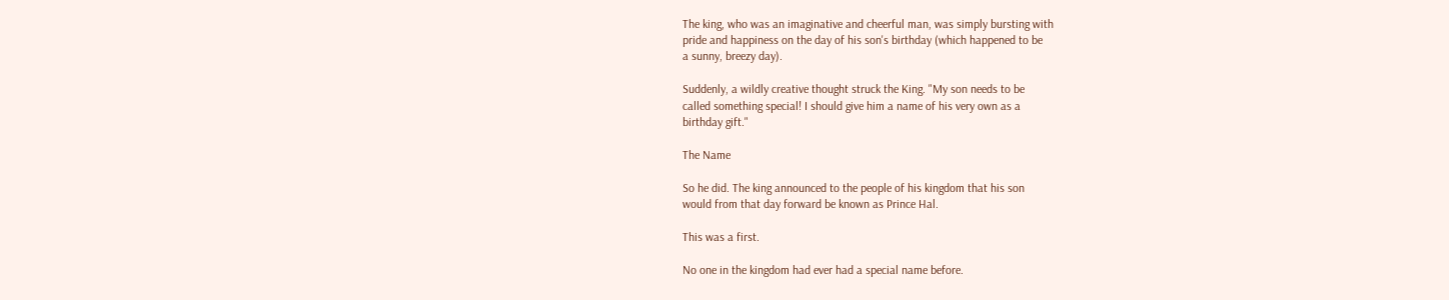The king, who was an imaginative and cheerful man, was simply bursting with
pride and happiness on the day of his son's birthday (which happened to be
a sunny, breezy day).

Suddenly, a wildly creative thought struck the King. "My son needs to be
called something special! I should give him a name of his very own as a
birthday gift."

The Name

So he did. The king announced to the people of his kingdom that his son
would from that day forward be known as Prince Hal.

This was a first.

No one in the kingdom had ever had a special name before.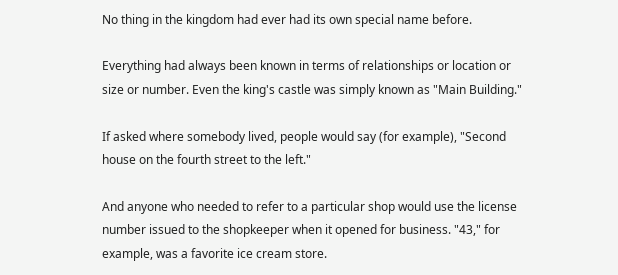No thing in the kingdom had ever had its own special name before.

Everything had always been known in terms of relationships or location or
size or number. Even the king's castle was simply known as "Main Building."

If asked where somebody lived, people would say (for example), "Second
house on the fourth street to the left."

And anyone who needed to refer to a particular shop would use the license
number issued to the shopkeeper when it opened for business. "43," for
example, was a favorite ice cream store.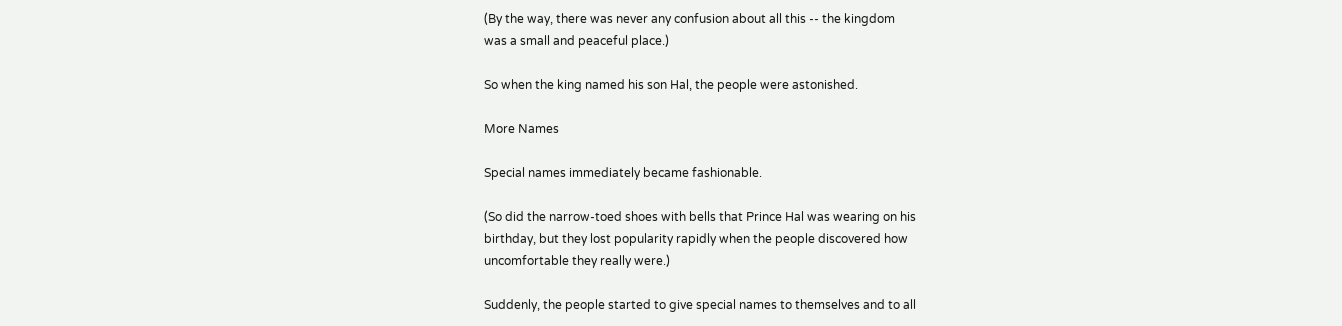(By the way, there was never any confusion about all this -- the kingdom
was a small and peaceful place.)

So when the king named his son Hal, the people were astonished.

More Names

Special names immediately became fashionable.

(So did the narrow-toed shoes with bells that Prince Hal was wearing on his
birthday, but they lost popularity rapidly when the people discovered how
uncomfortable they really were.)

Suddenly, the people started to give special names to themselves and to all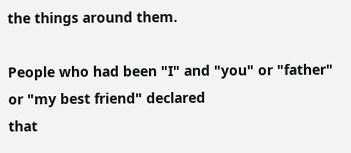the things around them.

People who had been "I" and "you" or "father" or "my best friend" declared
that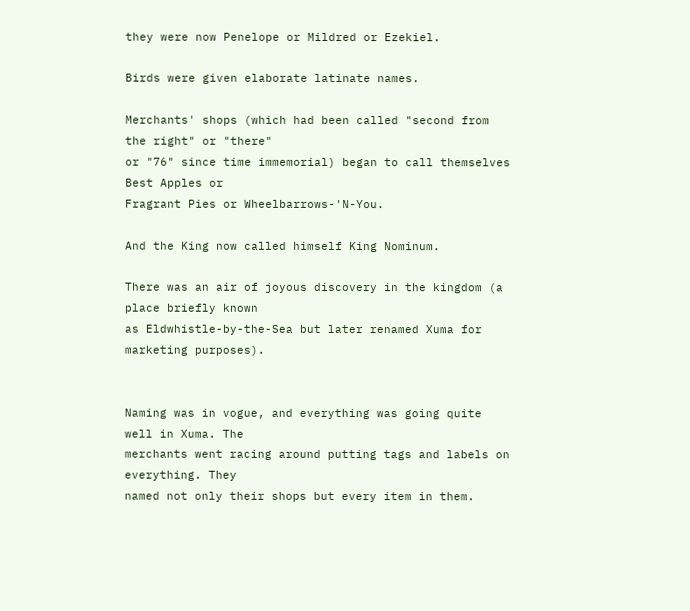they were now Penelope or Mildred or Ezekiel.

Birds were given elaborate latinate names.

Merchants' shops (which had been called "second from the right" or "there"
or "76" since time immemorial) began to call themselves Best Apples or
Fragrant Pies or Wheelbarrows-'N-You.

And the King now called himself King Nominum.

There was an air of joyous discovery in the kingdom (a place briefly known
as Eldwhistle-by-the-Sea but later renamed Xuma for marketing purposes).


Naming was in vogue, and everything was going quite well in Xuma. The
merchants went racing around putting tags and labels on everything. They
named not only their shops but every item in them.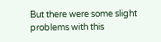But there were some slight problems with this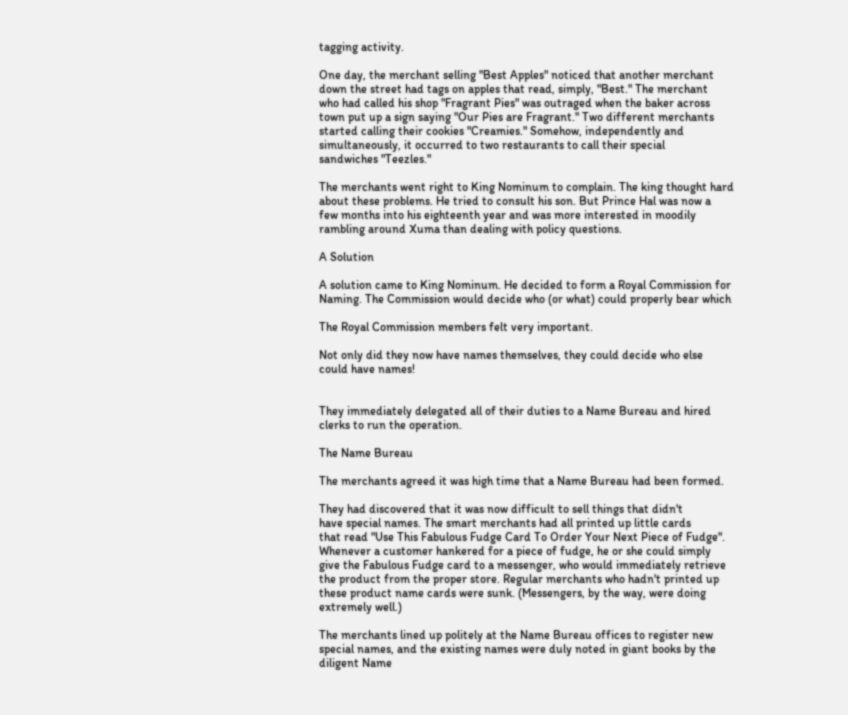tagging activity.

One day, the merchant selling "Best Apples" noticed that another merchant
down the street had tags on apples that read, simply, "Best." The merchant
who had called his shop "Fragrant Pies" was outraged when the baker across
town put up a sign saying "Our Pies are Fragrant." Two different merchants
started calling their cookies "Creamies." Somehow, independently and
simultaneously, it occurred to two restaurants to call their special
sandwiches "Teezles."

The merchants went right to King Nominum to complain. The king thought hard
about these problems. He tried to consult his son. But Prince Hal was now a
few months into his eighteenth year and was more interested in moodily
rambling around Xuma than dealing with policy questions.

A Solution

A solution came to King Nominum. He decided to form a Royal Commission for
Naming. The Commission would decide who (or what) could properly bear which

The Royal Commission members felt very important.

Not only did they now have names themselves, they could decide who else
could have names!


They immediately delegated all of their duties to a Name Bureau and hired
clerks to run the operation.

The Name Bureau

The merchants agreed it was high time that a Name Bureau had been formed.

They had discovered that it was now difficult to sell things that didn't
have special names. The smart merchants had all printed up little cards
that read "Use This Fabulous Fudge Card To Order Your Next Piece of Fudge".
Whenever a customer hankered for a piece of fudge, he or she could simply
give the Fabulous Fudge card to a messenger, who would immediately retrieve
the product from the proper store. Regular merchants who hadn't printed up
these product name cards were sunk. (Messengers, by the way, were doing
extremely well.)

The merchants lined up politely at the Name Bureau offices to register new
special names, and the existing names were duly noted in giant books by the
diligent Name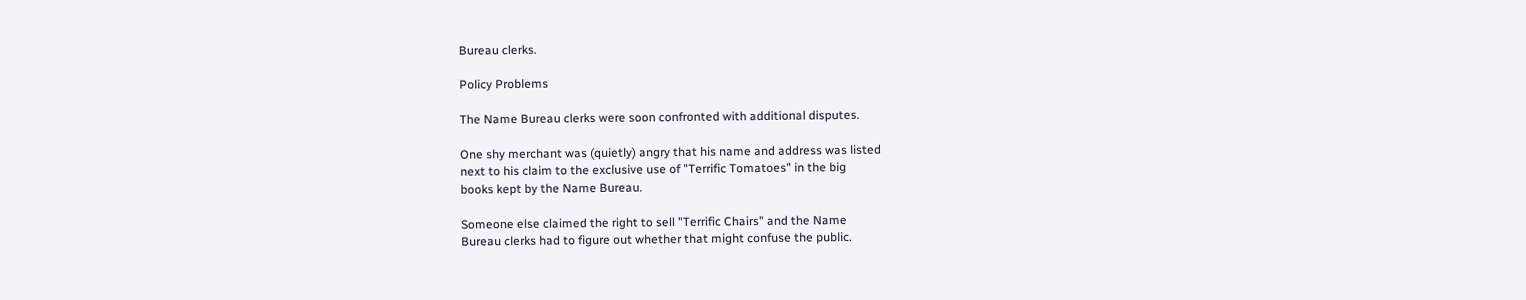Bureau clerks.

Policy Problems

The Name Bureau clerks were soon confronted with additional disputes.

One shy merchant was (quietly) angry that his name and address was listed
next to his claim to the exclusive use of "Terrific Tomatoes" in the big
books kept by the Name Bureau.

Someone else claimed the right to sell "Terrific Chairs" and the Name
Bureau clerks had to figure out whether that might confuse the public.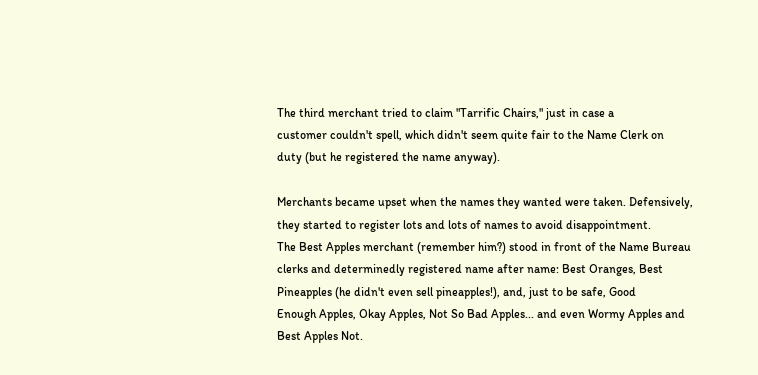The third merchant tried to claim "Tarrific Chairs," just in case a
customer couldn't spell, which didn't seem quite fair to the Name Clerk on
duty (but he registered the name anyway).

Merchants became upset when the names they wanted were taken. Defensively,
they started to register lots and lots of names to avoid disappointment.
The Best Apples merchant (remember him?) stood in front of the Name Bureau
clerks and determinedly registered name after name: Best Oranges, Best
Pineapples (he didn't even sell pineapples!), and, just to be safe, Good
Enough Apples, Okay Apples, Not So Bad Apples... and even Wormy Apples and
Best Apples Not.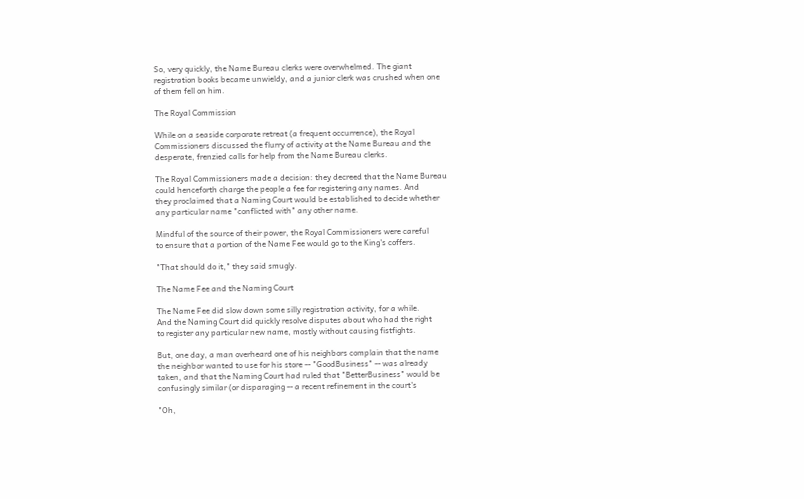So, very quickly, the Name Bureau clerks were overwhelmed. The giant
registration books became unwieldy, and a junior clerk was crushed when one
of them fell on him.

The Royal Commission

While on a seaside corporate retreat (a frequent occurrence), the Royal
Commissioners discussed the flurry of activity at the Name Bureau and the
desperate, frenzied calls for help from the Name Bureau clerks.

The Royal Commissioners made a decision: they decreed that the Name Bureau
could henceforth charge the people a fee for registering any names. And
they proclaimed that a Naming Court would be established to decide whether
any particular name "conflicted with" any other name.

Mindful of the source of their power, the Royal Commissioners were careful
to ensure that a portion of the Name Fee would go to the King's coffers.

"That should do it," they said smugly.

The Name Fee and the Naming Court

The Name Fee did slow down some silly registration activity, for a while.
And the Naming Court did quickly resolve disputes about who had the right
to register any particular new name, mostly without causing fistfights.

But, one day, a man overheard one of his neighbors complain that the name
the neighbor wanted to use for his store -- "GoodBusiness" -- was already
taken, and that the Naming Court had ruled that "BetterBusiness" would be
confusingly similar (or disparaging -- a recent refinement in the court's

"Oh,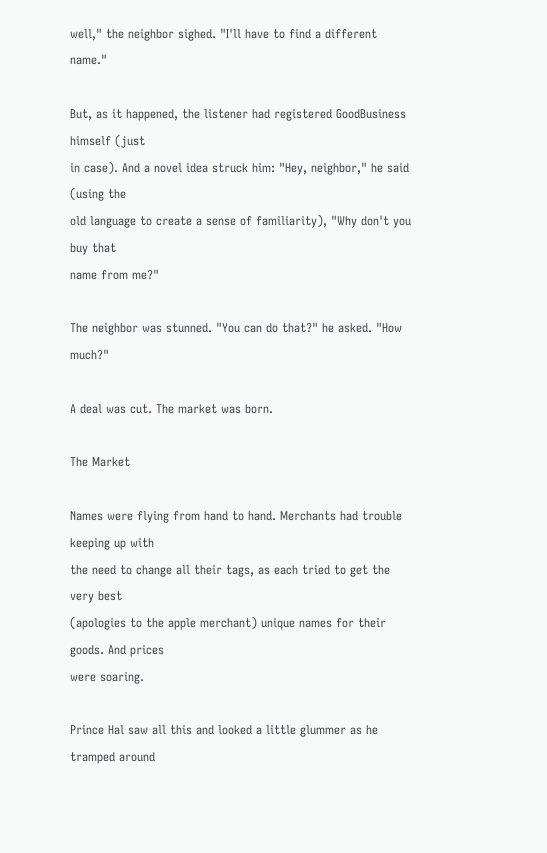well," the neighbor sighed. "I'll have to find a different name."

But, as it happened, the listener had registered GoodBusiness himself (just
in case). And a novel idea struck him: "Hey, neighbor," he said (using the
old language to create a sense of familiarity), "Why don't you buy that
name from me?"

The neighbor was stunned. "You can do that?" he asked. "How much?"

A deal was cut. The market was born.

The Market

Names were flying from hand to hand. Merchants had trouble keeping up with
the need to change all their tags, as each tried to get the very best
(apologies to the apple merchant) unique names for their goods. And prices
were soaring.

Prince Hal saw all this and looked a little glummer as he tramped around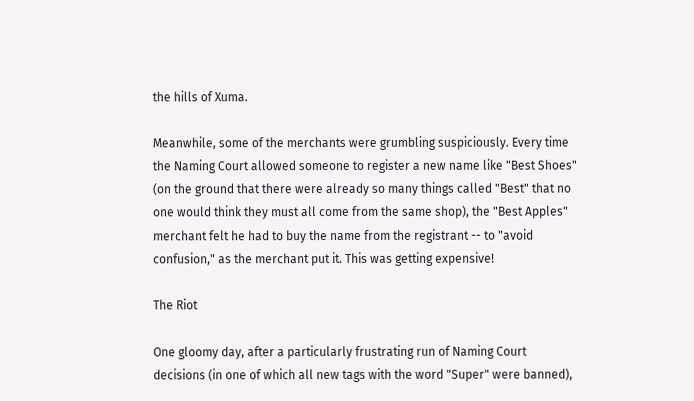the hills of Xuma.

Meanwhile, some of the merchants were grumbling suspiciously. Every time
the Naming Court allowed someone to register a new name like "Best Shoes"
(on the ground that there were already so many things called "Best" that no
one would think they must all come from the same shop), the "Best Apples"
merchant felt he had to buy the name from the registrant -- to "avoid
confusion," as the merchant put it. This was getting expensive!

The Riot

One gloomy day, after a particularly frustrating run of Naming Court
decisions (in one of which all new tags with the word "Super" were banned),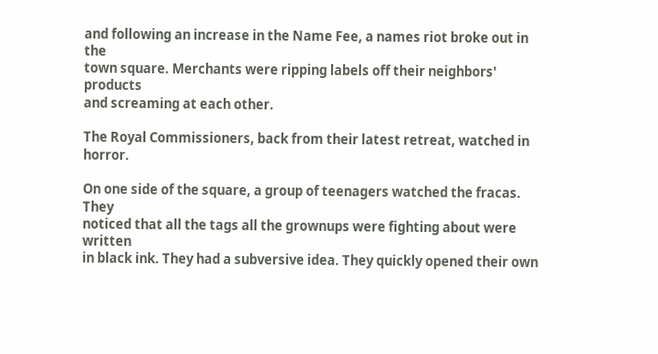and following an increase in the Name Fee, a names riot broke out in the
town square. Merchants were ripping labels off their neighbors' products
and screaming at each other.

The Royal Commissioners, back from their latest retreat, watched in horror.

On one side of the square, a group of teenagers watched the fracas. They
noticed that all the tags all the grownups were fighting about were written
in black ink. They had a subversive idea. They quickly opened their own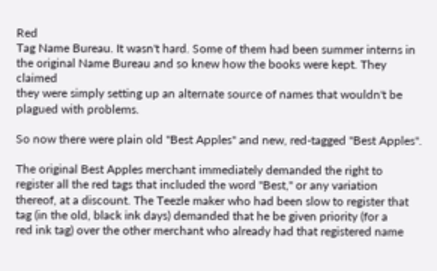Red
Tag Name Bureau. It wasn't hard. Some of them had been summer interns in
the original Name Bureau and so knew how the books were kept. They claimed
they were simply setting up an alternate source of names that wouldn't be
plagued with problems.

So now there were plain old "Best Apples" and new, red-tagged "Best Apples".

The original Best Apples merchant immediately demanded the right to
register all the red tags that included the word "Best," or any variation
thereof, at a discount. The Teezle maker who had been slow to register that
tag (in the old, black ink days) demanded that he be given priority (for a
red ink tag) over the other merchant who already had that registered name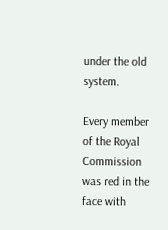under the old system.

Every member of the Royal Commission was red in the face with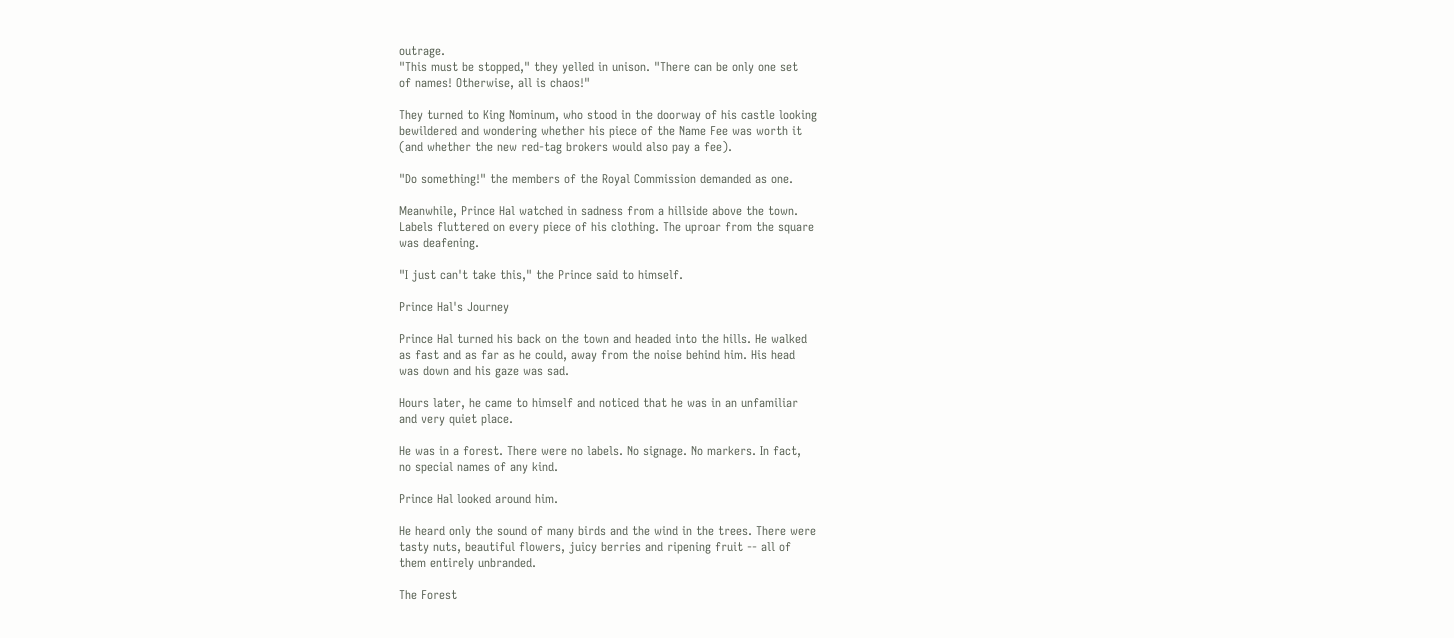outrage.
"This must be stopped," they yelled in unison. "There can be only one set
of names! Otherwise, all is chaos!"

They turned to King Nominum, who stood in the doorway of his castle looking
bewildered and wondering whether his piece of the Name Fee was worth it
(and whether the new red-tag brokers would also pay a fee).

"Do something!" the members of the Royal Commission demanded as one.

Meanwhile, Prince Hal watched in sadness from a hillside above the town.
Labels fluttered on every piece of his clothing. The uproar from the square
was deafening.

"I just can't take this," the Prince said to himself.

Prince Hal's Journey

Prince Hal turned his back on the town and headed into the hills. He walked
as fast and as far as he could, away from the noise behind him. His head
was down and his gaze was sad.

Hours later, he came to himself and noticed that he was in an unfamiliar
and very quiet place.

He was in a forest. There were no labels. No signage. No markers. In fact,
no special names of any kind.

Prince Hal looked around him.

He heard only the sound of many birds and the wind in the trees. There were
tasty nuts, beautiful flowers, juicy berries and ripening fruit -- all of
them entirely unbranded.

The Forest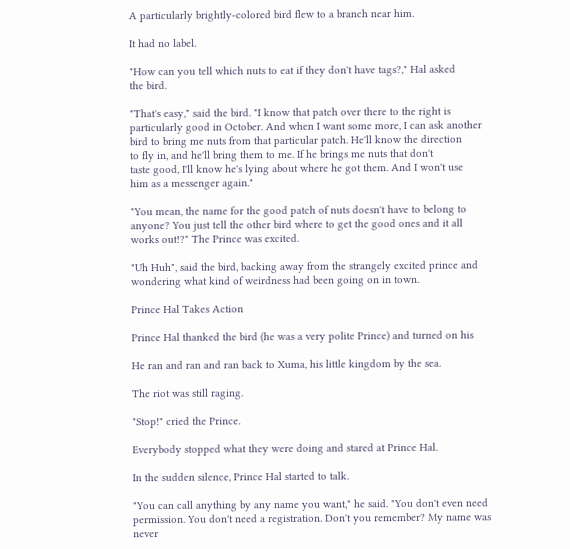A particularly brightly-colored bird flew to a branch near him.

It had no label.

"How can you tell which nuts to eat if they don't have tags?," Hal asked
the bird.

"That's easy," said the bird. "I know that patch over there to the right is
particularly good in October. And when I want some more, I can ask another
bird to bring me nuts from that particular patch. He'll know the direction
to fly in, and he'll bring them to me. If he brings me nuts that don't
taste good, I'll know he's lying about where he got them. And I won't use
him as a messenger again."

"You mean, the name for the good patch of nuts doesn't have to belong to
anyone? You just tell the other bird where to get the good ones and it all
works out!?" The Prince was excited.

"Uh Huh", said the bird, backing away from the strangely excited prince and
wondering what kind of weirdness had been going on in town.

Prince Hal Takes Action

Prince Hal thanked the bird (he was a very polite Prince) and turned on his

He ran and ran and ran back to Xuma, his little kingdom by the sea.

The riot was still raging.

"Stop!" cried the Prince.

Everybody stopped what they were doing and stared at Prince Hal.

In the sudden silence, Prince Hal started to talk.

"You can call anything by any name you want," he said. "You don't even need
permission. You don't need a registration. Don't you remember? My name was
never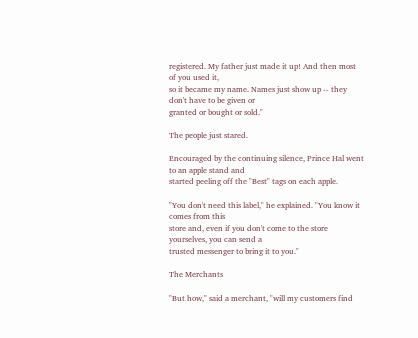registered. My father just made it up! And then most of you used it,
so it became my name. Names just show up -- they don't have to be given or
granted or bought or sold."

The people just stared.

Encouraged by the continuing silence, Prince Hal went to an apple stand and
started peeling off the "Best" tags on each apple.

"You don't need this label," he explained. "You know it comes from this
store and, even if you don't come to the store yourselves, you can send a
trusted messenger to bring it to you."

The Merchants

"But how," said a merchant, "will my customers find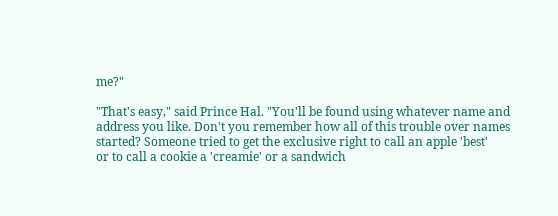me?"

"That's easy," said Prince Hal. "You'll be found using whatever name and
address you like. Don't you remember how all of this trouble over names
started? Someone tried to get the exclusive right to call an apple 'best'
or to call a cookie a 'creamie' or a sandwich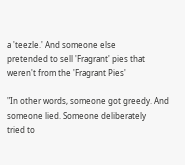a 'teezle.' And someone else
pretended to sell 'Fragrant' pies that weren't from the 'Fragrant Pies'

"In other words, someone got greedy. And someone lied. Someone deliberately
tried to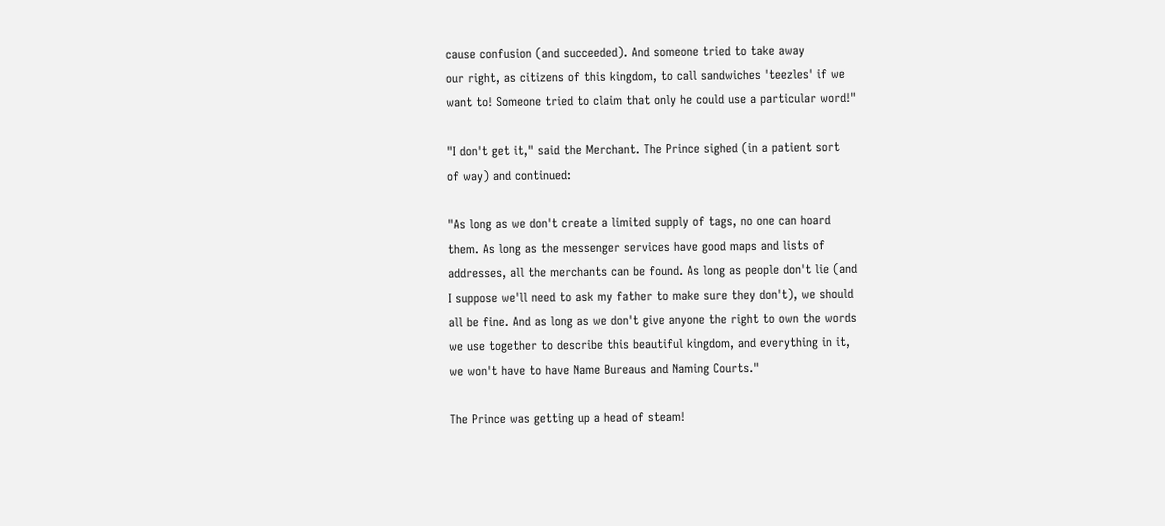cause confusion (and succeeded). And someone tried to take away
our right, as citizens of this kingdom, to call sandwiches 'teezles' if we
want to! Someone tried to claim that only he could use a particular word!"

"I don't get it," said the Merchant. The Prince sighed (in a patient sort
of way) and continued:

"As long as we don't create a limited supply of tags, no one can hoard
them. As long as the messenger services have good maps and lists of
addresses, all the merchants can be found. As long as people don't lie (and
I suppose we'll need to ask my father to make sure they don't), we should
all be fine. And as long as we don't give anyone the right to own the words
we use together to describe this beautiful kingdom, and everything in it,
we won't have to have Name Bureaus and Naming Courts."

The Prince was getting up a head of steam!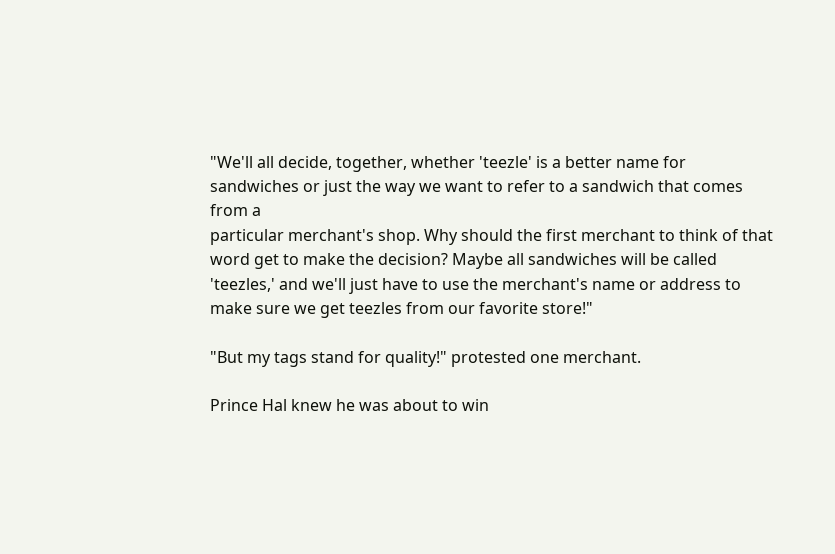"We'll all decide, together, whether 'teezle' is a better name for
sandwiches or just the way we want to refer to a sandwich that comes from a
particular merchant's shop. Why should the first merchant to think of that
word get to make the decision? Maybe all sandwiches will be called
'teezles,' and we'll just have to use the merchant's name or address to
make sure we get teezles from our favorite store!"

"But my tags stand for quality!" protested one merchant.

Prince Hal knew he was about to win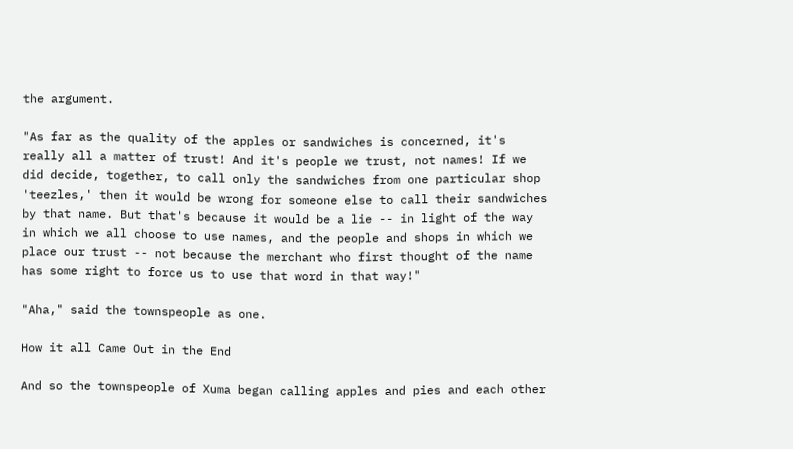the argument.

"As far as the quality of the apples or sandwiches is concerned, it's
really all a matter of trust! And it's people we trust, not names! If we
did decide, together, to call only the sandwiches from one particular shop
'teezles,' then it would be wrong for someone else to call their sandwiches
by that name. But that's because it would be a lie -- in light of the way
in which we all choose to use names, and the people and shops in which we
place our trust -- not because the merchant who first thought of the name
has some right to force us to use that word in that way!"

"Aha," said the townspeople as one.

How it all Came Out in the End

And so the townspeople of Xuma began calling apples and pies and each other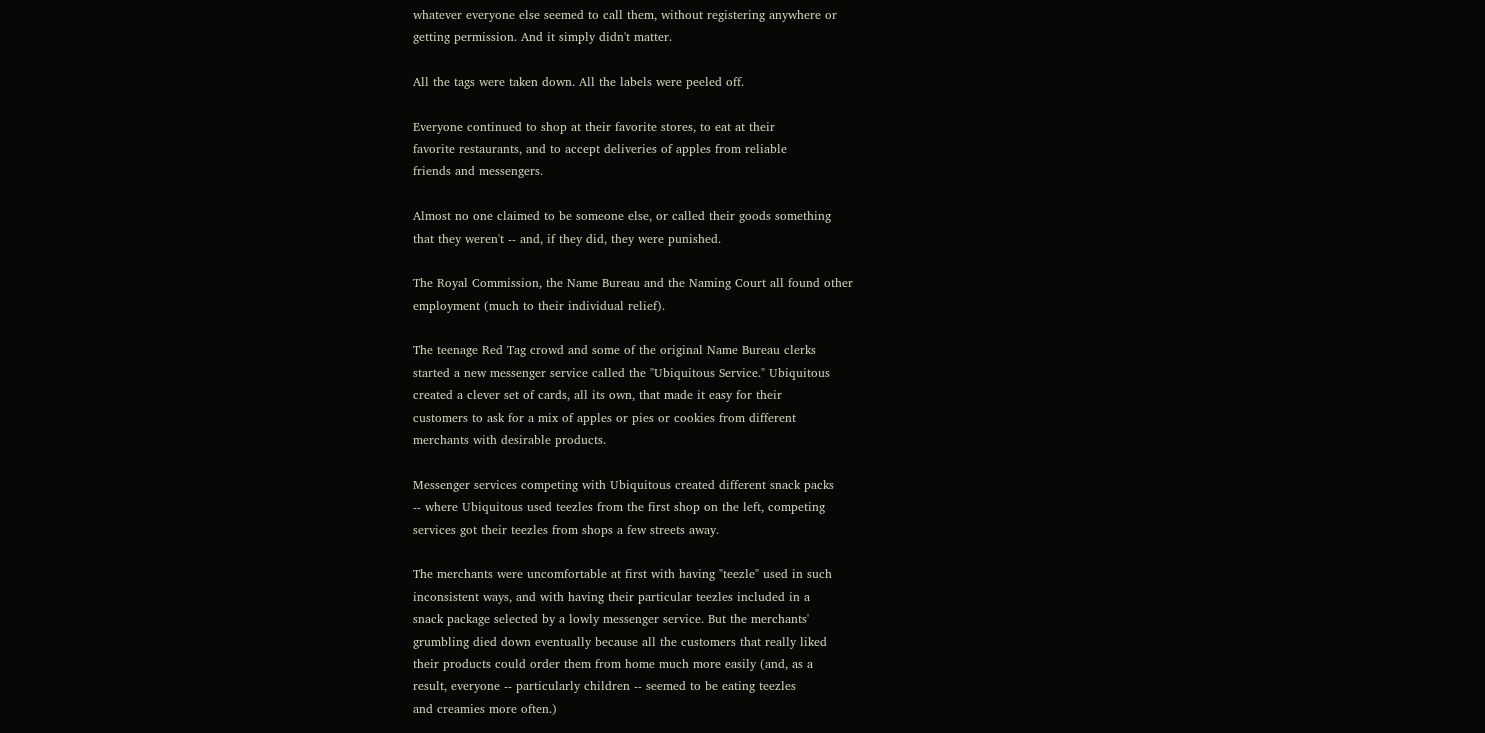whatever everyone else seemed to call them, without registering anywhere or
getting permission. And it simply didn't matter.

All the tags were taken down. All the labels were peeled off.

Everyone continued to shop at their favorite stores, to eat at their
favorite restaurants, and to accept deliveries of apples from reliable
friends and messengers.

Almost no one claimed to be someone else, or called their goods something
that they weren't -- and, if they did, they were punished.

The Royal Commission, the Name Bureau and the Naming Court all found other
employment (much to their individual relief).

The teenage Red Tag crowd and some of the original Name Bureau clerks
started a new messenger service called the "Ubiquitous Service." Ubiquitous
created a clever set of cards, all its own, that made it easy for their
customers to ask for a mix of apples or pies or cookies from different
merchants with desirable products.

Messenger services competing with Ubiquitous created different snack packs
-- where Ubiquitous used teezles from the first shop on the left, competing
services got their teezles from shops a few streets away.

The merchants were uncomfortable at first with having "teezle" used in such
inconsistent ways, and with having their particular teezles included in a
snack package selected by a lowly messenger service. But the merchants'
grumbling died down eventually because all the customers that really liked
their products could order them from home much more easily (and, as a
result, everyone -- particularly children -- seemed to be eating teezles
and creamies more often.)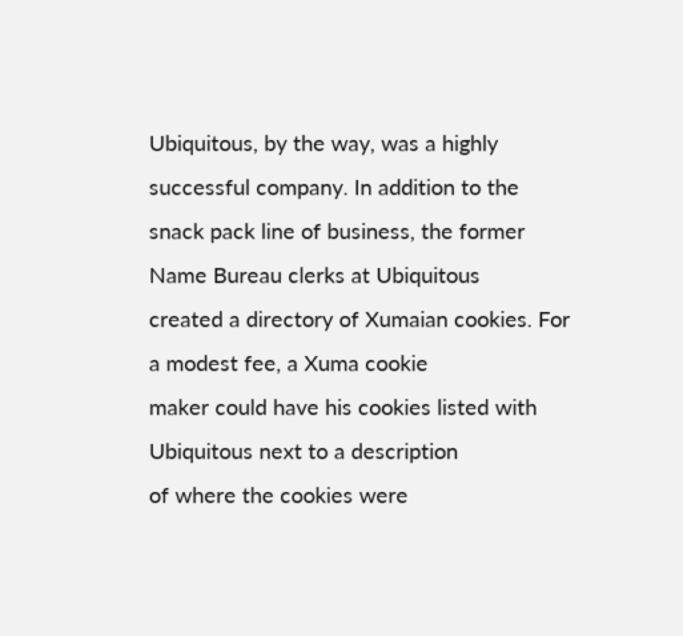Ubiquitous, by the way, was a highly successful company. In addition to the
snack pack line of business, the former Name Bureau clerks at Ubiquitous
created a directory of Xumaian cookies. For a modest fee, a Xuma cookie
maker could have his cookies listed with Ubiquitous next to a description
of where the cookies were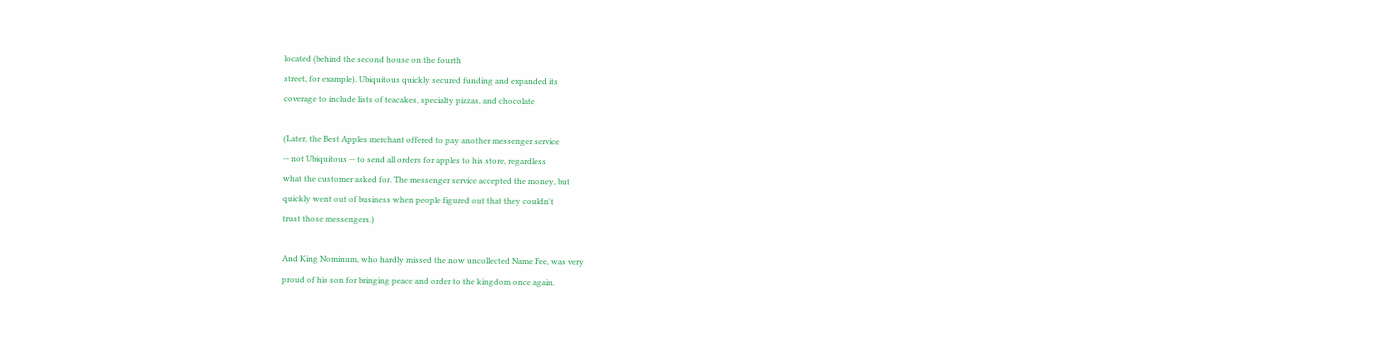located (behind the second house on the fourth
street, for example). Ubiquitous quickly secured funding and expanded its
coverage to include lists of teacakes, specialty pizzas, and chocolate

(Later, the Best Apples merchant offered to pay another messenger service
-- not Ubiquitous -- to send all orders for apples to his store, regardless
what the customer asked for. The messenger service accepted the money, but
quickly went out of business when people figured out that they couldn't
trust those messengers.)

And King Nominum, who hardly missed the now uncollected Name Fee, was very
proud of his son for bringing peace and order to the kingdom once again.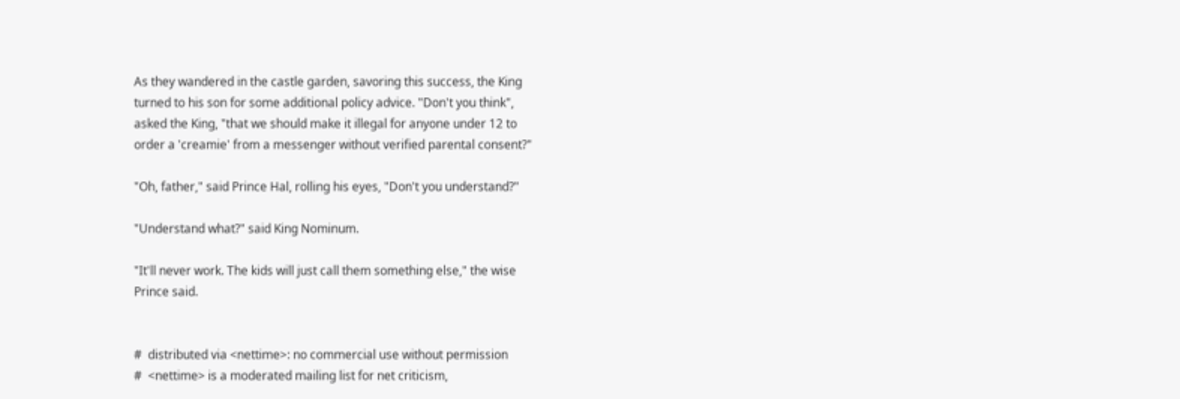As they wandered in the castle garden, savoring this success, the King
turned to his son for some additional policy advice. "Don't you think",
asked the King, "that we should make it illegal for anyone under 12 to
order a 'creamie' from a messenger without verified parental consent?"

"Oh, father," said Prince Hal, rolling his eyes, "Don't you understand?"

"Understand what?" said King Nominum.

"It'll never work. The kids will just call them something else," the wise
Prince said.


#  distributed via <nettime>: no commercial use without permission
#  <nettime> is a moderated mailing list for net criticism,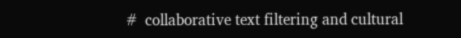#  collaborative text filtering and cultural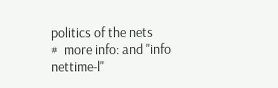politics of the nets
#  more info: and "info nettime-l"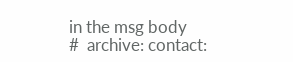in the msg body
#  archive: contact: